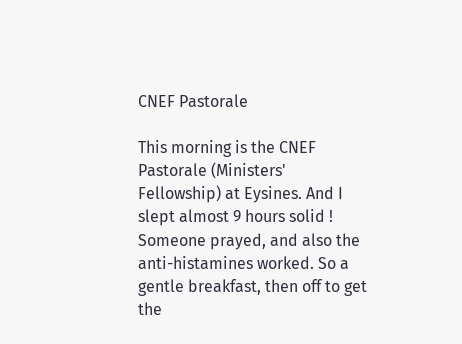CNEF Pastorale

This morning is the CNEF Pastorale (Ministers' Fellowship) at Eysines. And I slept almost 9 hours solid ! Someone prayed, and also the anti-histamines worked. So a gentle breakfast, then off to get the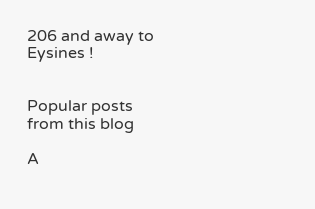206 and away to Eysines !


Popular posts from this blog

A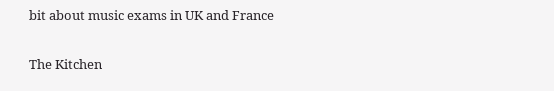bit about music exams in UK and France

The Kitchen